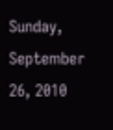Sunday, September 26, 2010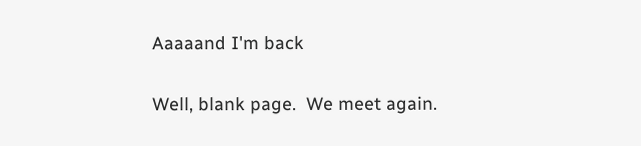Aaaaand I'm back

Well, blank page.  We meet again.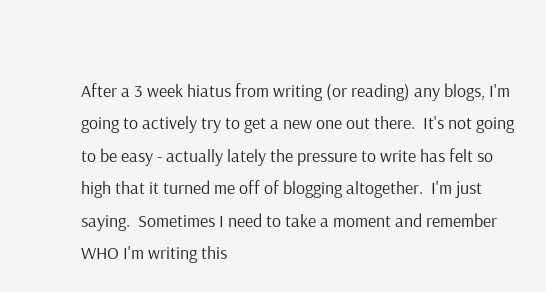After a 3 week hiatus from writing (or reading) any blogs, I'm going to actively try to get a new one out there.  It's not going to be easy - actually lately the pressure to write has felt so high that it turned me off of blogging altogether.  I'm just saying.  Sometimes I need to take a moment and remember WHO I'm writing this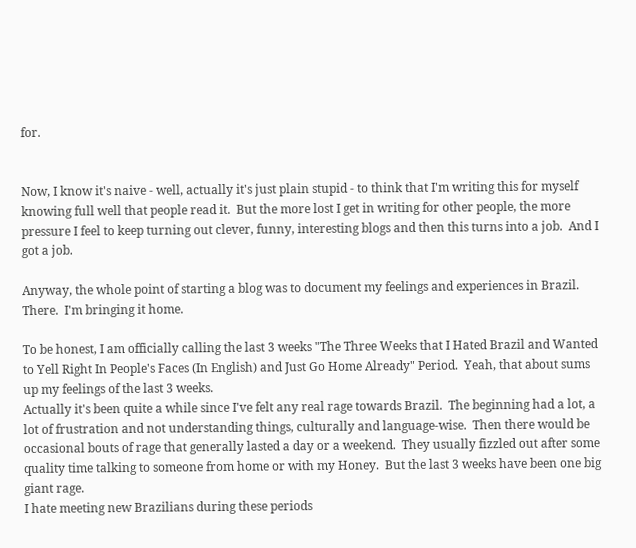for.


Now, I know it's naive - well, actually it's just plain stupid - to think that I'm writing this for myself knowing full well that people read it.  But the more lost I get in writing for other people, the more pressure I feel to keep turning out clever, funny, interesting blogs and then this turns into a job.  And I got a job.

Anyway, the whole point of starting a blog was to document my feelings and experiences in Brazil.  There.  I'm bringing it home.

To be honest, I am officially calling the last 3 weeks "The Three Weeks that I Hated Brazil and Wanted to Yell Right In People's Faces (In English) and Just Go Home Already" Period.  Yeah, that about sums up my feelings of the last 3 weeks.
Actually it's been quite a while since I've felt any real rage towards Brazil.  The beginning had a lot, a lot of frustration and not understanding things, culturally and language-wise.  Then there would be occasional bouts of rage that generally lasted a day or a weekend.  They usually fizzled out after some quality time talking to someone from home or with my Honey.  But the last 3 weeks have been one big giant rage.
I hate meeting new Brazilians during these periods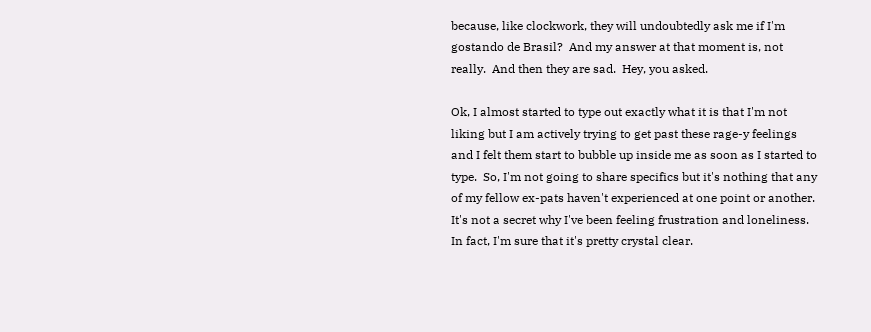because, like clockwork, they will undoubtedly ask me if I'm gostando de Brasil?  And my answer at that moment is, not really.  And then they are sad.  Hey, you asked.

Ok, I almost started to type out exactly what it is that I'm not liking but I am actively trying to get past these rage-y feelings and I felt them start to bubble up inside me as soon as I started to type.  So, I'm not going to share specifics but it's nothing that any of my fellow ex-pats haven't experienced at one point or another.  It's not a secret why I've been feeling frustration and loneliness.  In fact, I'm sure that it's pretty crystal clear.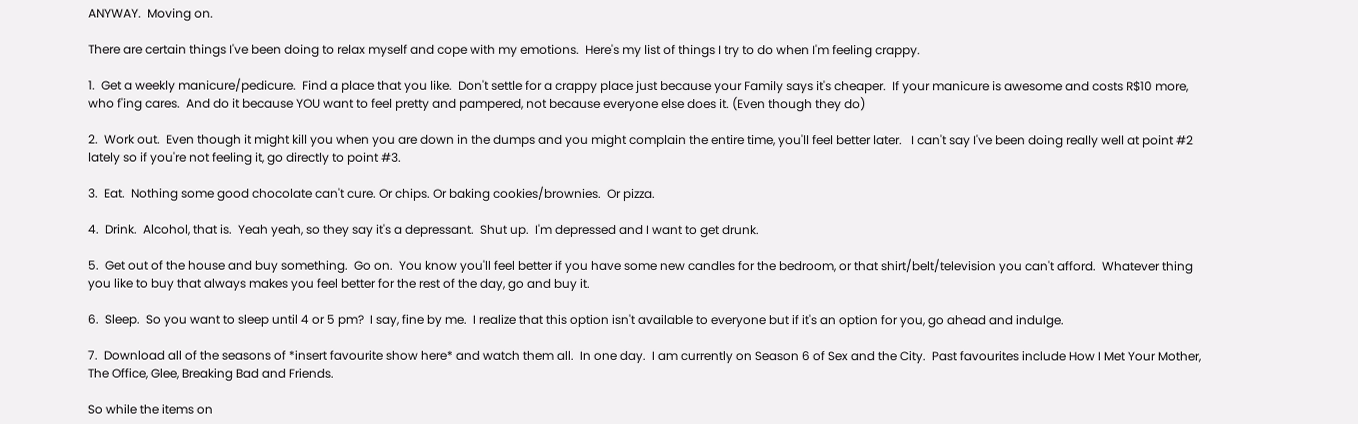ANYWAY.  Moving on.

There are certain things I've been doing to relax myself and cope with my emotions.  Here's my list of things I try to do when I'm feeling crappy.

1.  Get a weekly manicure/pedicure.  Find a place that you like.  Don't settle for a crappy place just because your Family says it's cheaper.  If your manicure is awesome and costs R$10 more, who f'ing cares.  And do it because YOU want to feel pretty and pampered, not because everyone else does it. (Even though they do)

2.  Work out.  Even though it might kill you when you are down in the dumps and you might complain the entire time, you'll feel better later.   I can't say I've been doing really well at point #2 lately so if you're not feeling it, go directly to point #3.

3.  Eat.  Nothing some good chocolate can't cure. Or chips. Or baking cookies/brownies.  Or pizza.

4.  Drink.  Alcohol, that is.  Yeah yeah, so they say it's a depressant.  Shut up.  I'm depressed and I want to get drunk.

5.  Get out of the house and buy something.  Go on.  You know you'll feel better if you have some new candles for the bedroom, or that shirt/belt/television you can't afford.  Whatever thing you like to buy that always makes you feel better for the rest of the day, go and buy it.

6.  Sleep.  So you want to sleep until 4 or 5 pm?  I say, fine by me.  I realize that this option isn't available to everyone but if it's an option for you, go ahead and indulge.

7.  Download all of the seasons of *insert favourite show here* and watch them all.  In one day.  I am currently on Season 6 of Sex and the City.  Past favourites include How I Met Your Mother, The Office, Glee, Breaking Bad and Friends.

So while the items on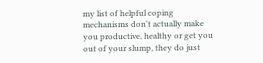my list of helpful coping mechanisms don't actually make you productive, healthy or get you out of your slump, they do just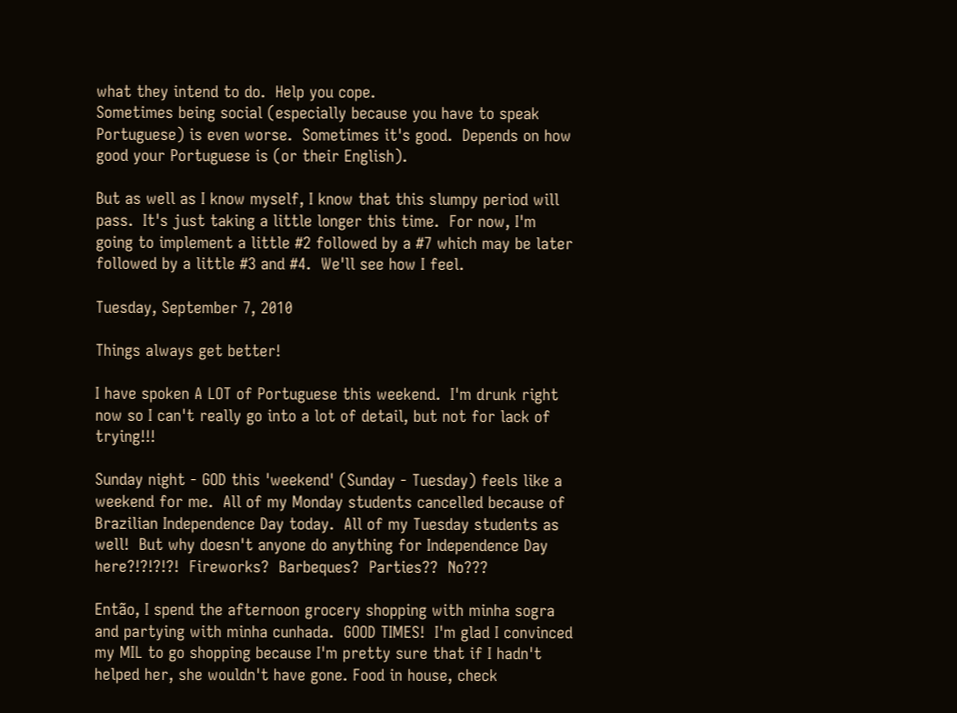what they intend to do.  Help you cope.
Sometimes being social (especially because you have to speak Portuguese) is even worse.  Sometimes it's good.  Depends on how good your Portuguese is (or their English).

But as well as I know myself, I know that this slumpy period will pass.  It's just taking a little longer this time.  For now, I'm going to implement a little #2 followed by a #7 which may be later followed by a little #3 and #4.  We'll see how I feel.

Tuesday, September 7, 2010

Things always get better!

I have spoken A LOT of Portuguese this weekend.  I'm drunk right now so I can't really go into a lot of detail, but not for lack of trying!!!

Sunday night - GOD this 'weekend' (Sunday - Tuesday) feels like a weekend for me.  All of my Monday students cancelled because of Brazilian Independence Day today.  All of my Tuesday students as well!  But why doesn't anyone do anything for Independence Day here?!?!?!?!  Fireworks?  Barbeques?  Parties??  No???

Então, I spend the afternoon grocery shopping with minha sogra and partying with minha cunhada.  GOOD TIMES!  I'm glad I convinced my MIL to go shopping because I'm pretty sure that if I hadn't helped her, she wouldn't have gone. Food in house, check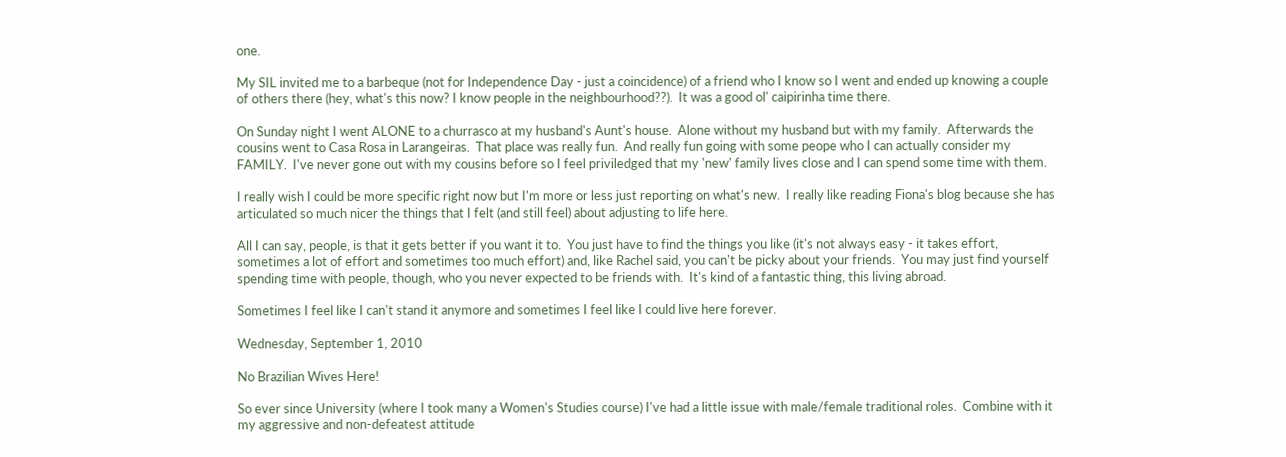one.

My SIL invited me to a barbeque (not for Independence Day - just a coincidence) of a friend who I know so I went and ended up knowing a couple of others there (hey, what's this now? I know people in the neighbourhood??).  It was a good ol' caipirinha time there.

On Sunday night I went ALONE to a churrasco at my husband's Aunt's house.  Alone without my husband but with my family.  Afterwards the cousins went to Casa Rosa in Larangeiras.  That place was really fun.  And really fun going with some peope who I can actually consider my FAMILY.  I've never gone out with my cousins before so I feel priviledged that my 'new' family lives close and I can spend some time with them.

I really wish I could be more specific right now but I'm more or less just reporting on what's new.  I really like reading Fiona's blog because she has articulated so much nicer the things that I felt (and still feel) about adjusting to life here.

All I can say, people, is that it gets better if you want it to.  You just have to find the things you like (it's not always easy - it takes effort, sometimes a lot of effort and sometimes too much effort) and, like Rachel said, you can't be picky about your friends.  You may just find yourself spending time with people, though, who you never expected to be friends with.  It's kind of a fantastic thing, this living abroad.

Sometimes I feel like I can't stand it anymore and sometimes I feel like I could live here forever.

Wednesday, September 1, 2010

No Brazilian Wives Here!

So ever since University (where I took many a Women's Studies course) I've had a little issue with male/female traditional roles.  Combine with it my aggressive and non-defeatest attitude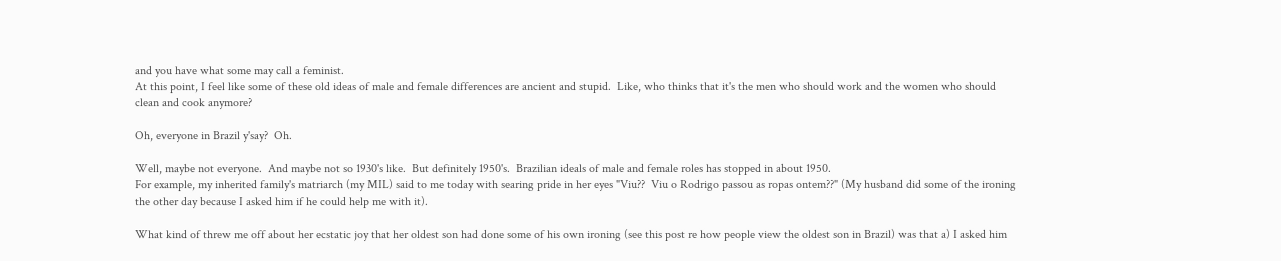and you have what some may call a feminist.
At this point, I feel like some of these old ideas of male and female differences are ancient and stupid.  Like, who thinks that it's the men who should work and the women who should clean and cook anymore?

Oh, everyone in Brazil y'say?  Oh.

Well, maybe not everyone.  And maybe not so 1930's like.  But definitely 1950's.  Brazilian ideals of male and female roles has stopped in about 1950.
For example, my inherited family's matriarch (my MIL) said to me today with searing pride in her eyes "Viu??  Viu o Rodrigo passou as ropas ontem??" (My husband did some of the ironing the other day because I asked him if he could help me with it).

What kind of threw me off about her ecstatic joy that her oldest son had done some of his own ironing (see this post re how people view the oldest son in Brazil) was that a) I asked him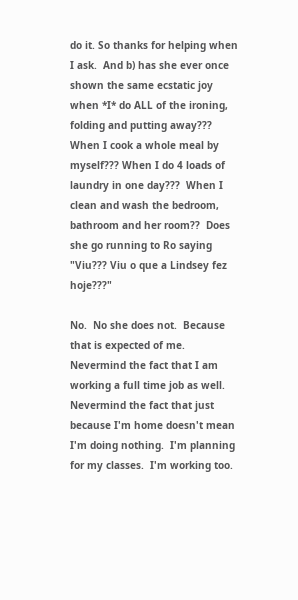do it. So thanks for helping when I ask.  And b) has she ever once shown the same ecstatic joy when *I* do ALL of the ironing, folding and putting away??? When I cook a whole meal by myself??? When I do 4 loads of laundry in one day???  When I clean and wash the bedroom, bathroom and her room??  Does she go running to Ro saying "Viu??? Viu o que a Lindsey fez hoje???"

No.  No she does not.  Because that is expected of me.  Nevermind the fact that I am working a full time job as well.  Nevermind the fact that just because I'm home doesn't mean I'm doing nothing.  I'm planning for my classes.  I'm working too.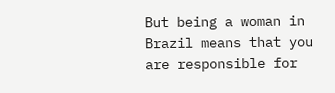But being a woman in Brazil means that you are responsible for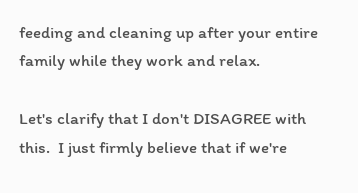feeding and cleaning up after your entire family while they work and relax.

Let's clarify that I don't DISAGREE with this.  I just firmly believe that if we're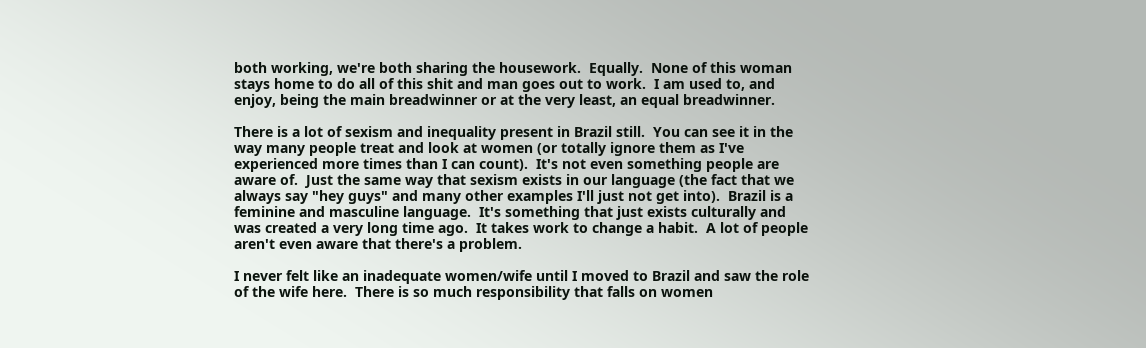both working, we're both sharing the housework.  Equally.  None of this woman stays home to do all of this shit and man goes out to work.  I am used to, and enjoy, being the main breadwinner or at the very least, an equal breadwinner.

There is a lot of sexism and inequality present in Brazil still.  You can see it in the way many people treat and look at women (or totally ignore them as I've experienced more times than I can count).  It's not even something people are aware of.  Just the same way that sexism exists in our language (the fact that we always say "hey guys" and many other examples I'll just not get into).  Brazil is a feminine and masculine language.  It's something that just exists culturally and was created a very long time ago.  It takes work to change a habit.  A lot of people aren't even aware that there's a problem.

I never felt like an inadequate women/wife until I moved to Brazil and saw the role of the wife here.  There is so much responsibility that falls on women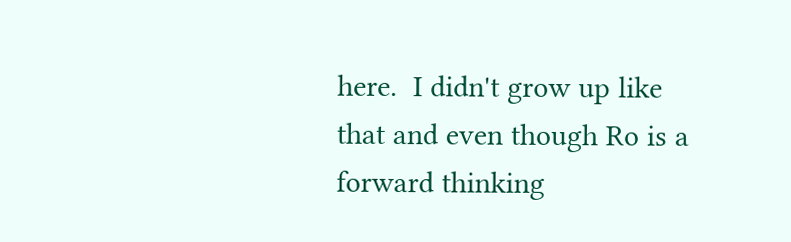here.  I didn't grow up like that and even though Ro is a forward thinking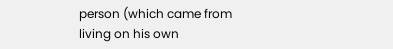person (which came from living on his own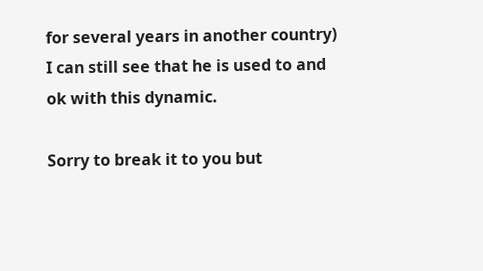for several years in another country) I can still see that he is used to and ok with this dynamic.

Sorry to break it to you but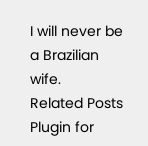I will never be a Brazilian wife.
Related Posts Plugin for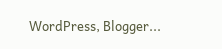WordPress, Blogger...